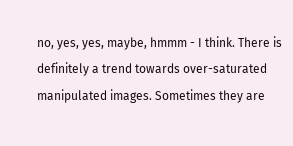no, yes, yes, maybe, hmmm - I think. There is definitely a trend towards over-saturated manipulated images. Sometimes they are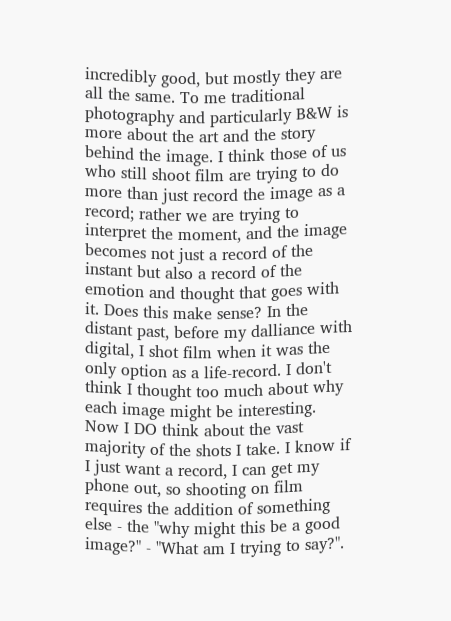incredibly good, but mostly they are all the same. To me traditional photography and particularly B&W is more about the art and the story behind the image. I think those of us who still shoot film are trying to do more than just record the image as a record; rather we are trying to interpret the moment, and the image becomes not just a record of the instant but also a record of the emotion and thought that goes with it. Does this make sense? In the distant past, before my dalliance with digital, I shot film when it was the only option as a life-record. I don't think I thought too much about why each image might be interesting. Now I DO think about the vast majority of the shots I take. I know if I just want a record, I can get my phone out, so shooting on film requires the addition of something else - the "why might this be a good image?" - "What am I trying to say?".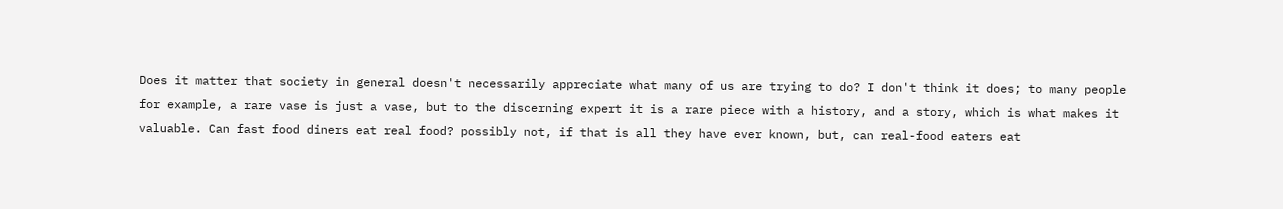Does it matter that society in general doesn't necessarily appreciate what many of us are trying to do? I don't think it does; to many people for example, a rare vase is just a vase, but to the discerning expert it is a rare piece with a history, and a story, which is what makes it valuable. Can fast food diners eat real food? possibly not, if that is all they have ever known, but, can real-food eaters eat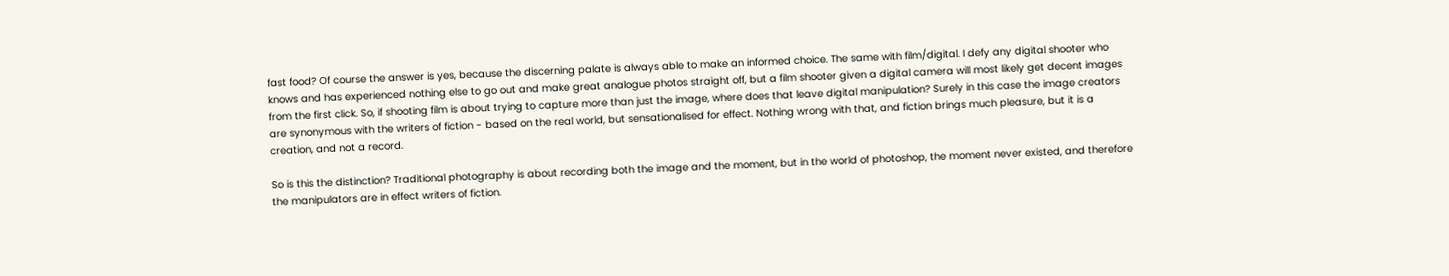fast food? Of course the answer is yes, because the discerning palate is always able to make an informed choice. The same with film/digital. I defy any digital shooter who knows and has experienced nothing else to go out and make great analogue photos straight off, but a film shooter given a digital camera will most likely get decent images from the first click. So, if shooting film is about trying to capture more than just the image, where does that leave digital manipulation? Surely in this case the image creators are synonymous with the writers of fiction - based on the real world, but sensationalised for effect. Nothing wrong with that, and fiction brings much pleasure, but it is a creation, and not a record.

So is this the distinction? Traditional photography is about recording both the image and the moment, but in the world of photoshop, the moment never existed, and therefore the manipulators are in effect writers of fiction.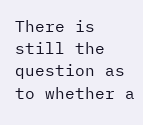There is still the question as to whether a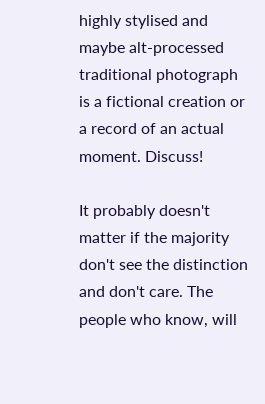highly stylised and maybe alt-processed traditional photograph is a fictional creation or a record of an actual moment. Discuss!

It probably doesn't matter if the majority don't see the distinction and don't care. The people who know, will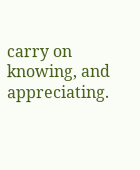carry on knowing, and appreciating.